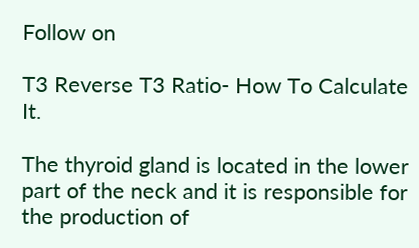Follow on

T3 Reverse T3 Ratio- How To Calculate It.

The thyroid gland is located in the lower part of the neck and it is responsible for the production of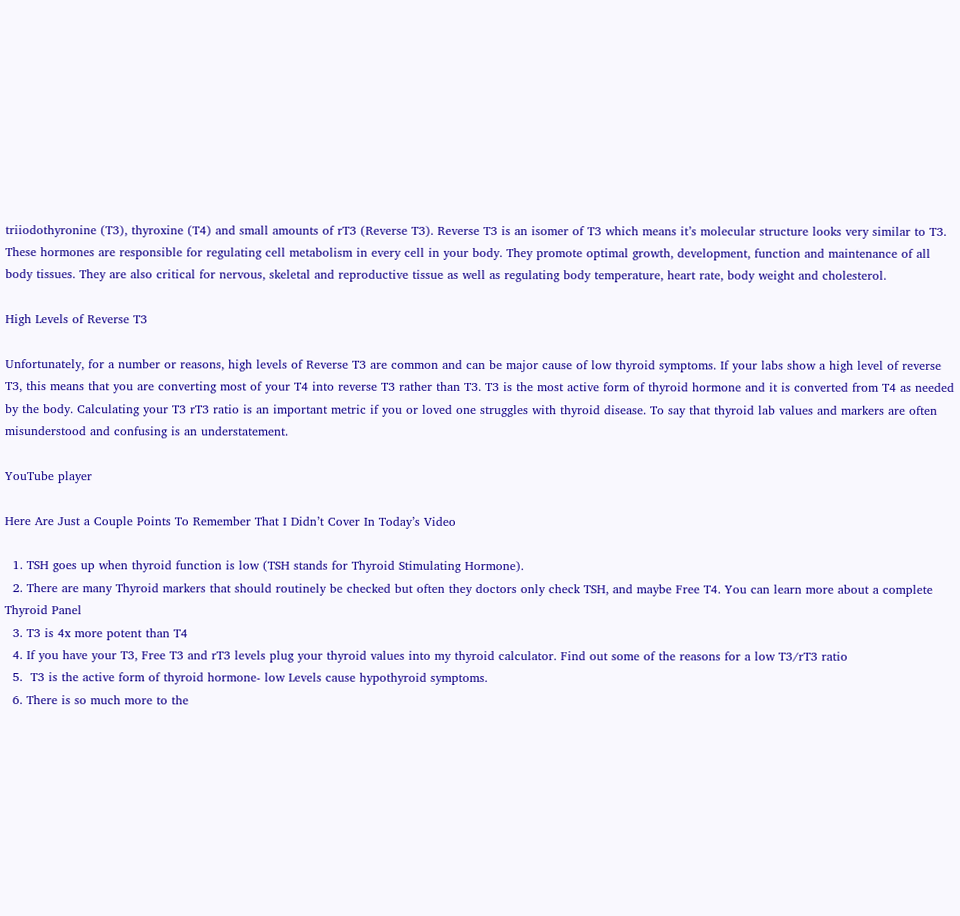triiodothyronine (T3), thyroxine (T4) and small amounts of rT3 (Reverse T3). Reverse T3 is an isomer of T3 which means it’s molecular structure looks very similar to T3. These hormones are responsible for regulating cell metabolism in every cell in your body. They promote optimal growth, development, function and maintenance of all body tissues. They are also critical for nervous, skeletal and reproductive tissue as well as regulating body temperature, heart rate, body weight and cholesterol.

High Levels of Reverse T3

Unfortunately, for a number or reasons, high levels of Reverse T3 are common and can be major cause of low thyroid symptoms. If your labs show a high level of reverse T3, this means that you are converting most of your T4 into reverse T3 rather than T3. T3 is the most active form of thyroid hormone and it is converted from T4 as needed by the body. Calculating your T3 rT3 ratio is an important metric if you or loved one struggles with thyroid disease. To say that thyroid lab values and markers are often misunderstood and confusing is an understatement.

YouTube player

Here Are Just a Couple Points To Remember That I Didn’t Cover In Today’s Video

  1. TSH goes up when thyroid function is low (TSH stands for Thyroid Stimulating Hormone).
  2. There are many Thyroid markers that should routinely be checked but often they doctors only check TSH, and maybe Free T4. You can learn more about a complete Thyroid Panel
  3. T3 is 4x more potent than T4
  4. If you have your T3, Free T3 and rT3 levels plug your thyroid values into my thyroid calculator. Find out some of the reasons for a low T3/rT3 ratio
  5.  T3 is the active form of thyroid hormone- low Levels cause hypothyroid symptoms.
  6. There is so much more to the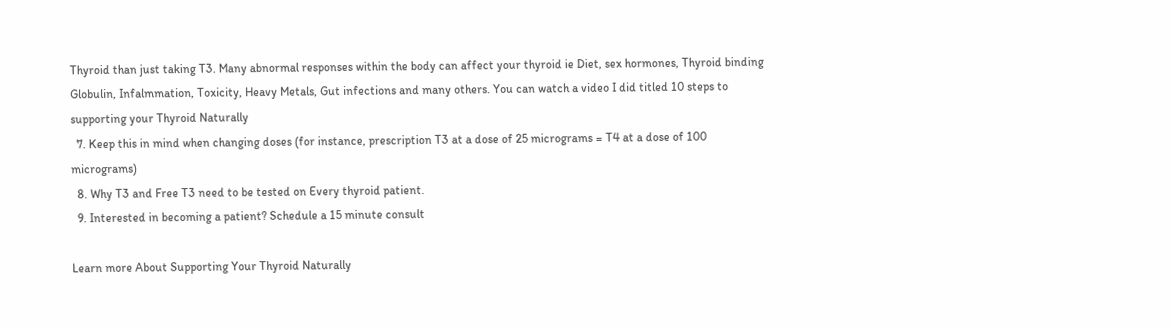Thyroid than just taking T3. Many abnormal responses within the body can affect your thyroid ie Diet, sex hormones, Thyroid binding Globulin, Infalmmation, Toxicity, Heavy Metals, Gut infections and many others. You can watch a video I did titled 10 steps to supporting your Thyroid Naturally
  7. Keep this in mind when changing doses (for instance, prescription T3 at a dose of 25 micrograms = T4 at a dose of 100 micrograms)
  8. Why T3 and Free T3 need to be tested on Every thyroid patient.
  9. Interested in becoming a patient? Schedule a 15 minute consult

Learn more About Supporting Your Thyroid Naturally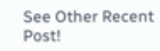See Other Recent Post!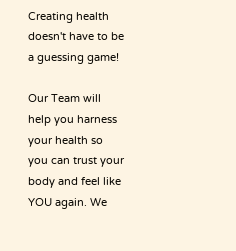Creating health doesn't have to be a guessing game!

Our Team will help you harness your health so you can trust your body and feel like YOU again. We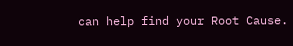can help find your Root Cause.